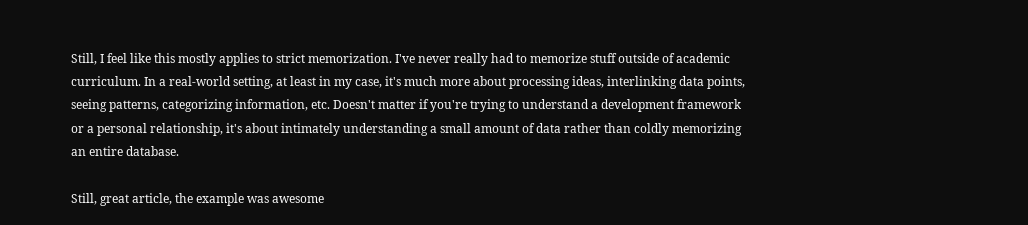Still, I feel like this mostly applies to strict memorization. I've never really had to memorize stuff outside of academic curriculum. In a real-world setting, at least in my case, it's much more about processing ideas, interlinking data points, seeing patterns, categorizing information, etc. Doesn't matter if you're trying to understand a development framework or a personal relationship, it's about intimately understanding a small amount of data rather than coldly memorizing an entire database.

Still, great article, the example was awesome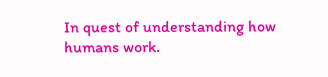In quest of understanding how humans work.